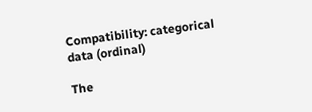Compatibility: categorical data (ordinal)

The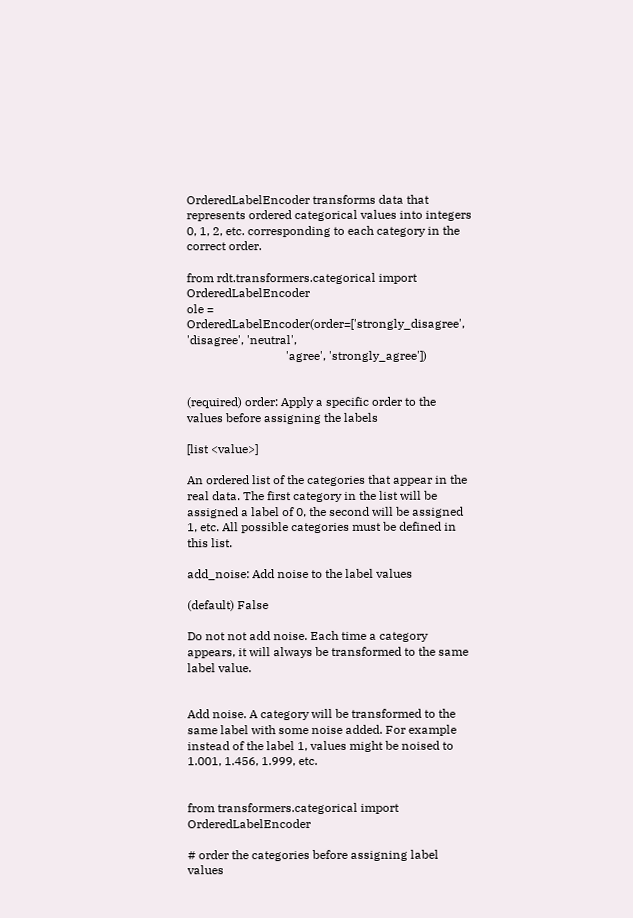OrderedLabelEncoder transforms data that represents ordered categorical values into integers 0, 1, 2, etc. corresponding to each category in the correct order.

from rdt.transformers.categorical import OrderedLabelEncoder
ole = OrderedLabelEncoder(order=['strongly_disagree', 'disagree', 'neutral',
                                 'agree', 'strongly_agree'])


(required) order: Apply a specific order to the values before assigning the labels

[list <value>]

An ordered list of the categories that appear in the real data. The first category in the list will be assigned a label of 0, the second will be assigned 1, etc. All possible categories must be defined in this list.

add_noise: Add noise to the label values

(default) False

Do not not add noise. Each time a category appears, it will always be transformed to the same label value.


Add noise. A category will be transformed to the same label with some noise added. For example instead of the label 1, values might be noised to 1.001, 1.456, 1.999, etc.


from transformers.categorical import OrderedLabelEncoder

# order the categories before assigning label values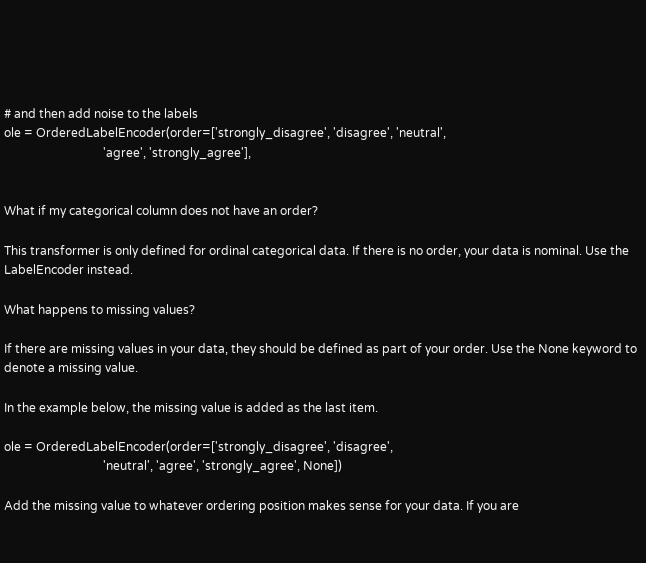# and then add noise to the labels
ole = OrderedLabelEncoder(order=['strongly_disagree', 'disagree', 'neutral',
                                 'agree', 'strongly_agree'],


What if my categorical column does not have an order?

This transformer is only defined for ordinal categorical data. If there is no order, your data is nominal. Use the LabelEncoder instead.

What happens to missing values?

If there are missing values in your data, they should be defined as part of your order. Use the None keyword to denote a missing value.

In the example below, the missing value is added as the last item.

ole = OrderedLabelEncoder(order=['strongly_disagree', 'disagree',
                                 'neutral', 'agree', 'strongly_agree', None])

Add the missing value to whatever ordering position makes sense for your data. If you are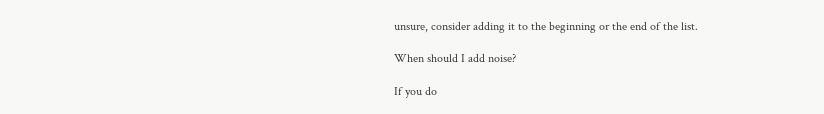unsure, consider adding it to the beginning or the end of the list.

When should I add noise?

If you do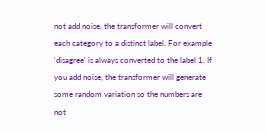not add noise, the transformer will convert each category to a distinct label. For example 'disagree' is always converted to the label 1. If you add noise, the transformer will generate some random variation so the numbers are not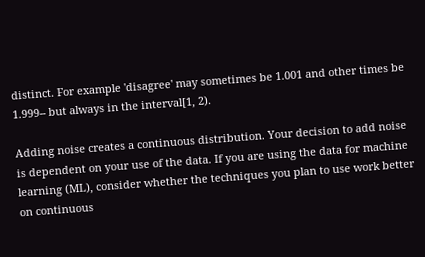distinct. For example 'disagree' may sometimes be 1.001 and other times be 1.999-- but always in the interval[1, 2).

Adding noise creates a continuous distribution. Your decision to add noise is dependent on your use of the data. If you are using the data for machine learning (ML), consider whether the techniques you plan to use work better on continuous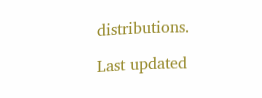distributions.

Last updated